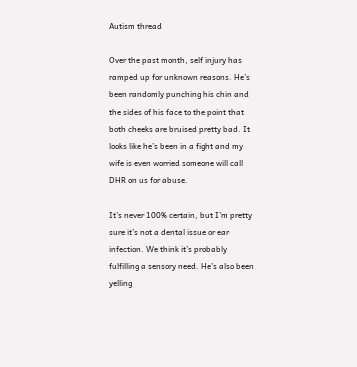Autism thread

Over the past month, self injury has ramped up for unknown reasons. He’s been randomly punching his chin and the sides of his face to the point that both cheeks are bruised pretty bad. It looks like he’s been in a fight and my wife is even worried someone will call DHR on us for abuse.

It’s never 100% certain, but I’m pretty sure it’s not a dental issue or ear infection. We think it’s probably fulfilling a sensory need. He’s also been yelling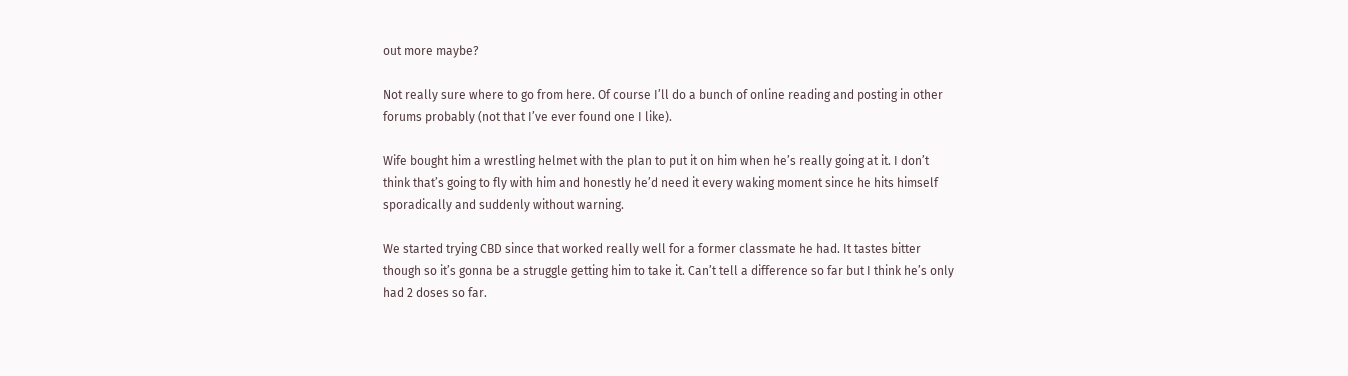out more maybe?

Not really sure where to go from here. Of course I’ll do a bunch of online reading and posting in other forums probably (not that I’ve ever found one I like).

Wife bought him a wrestling helmet with the plan to put it on him when he’s really going at it. I don’t think that’s going to fly with him and honestly he’d need it every waking moment since he hits himself sporadically and suddenly without warning.

We started trying CBD since that worked really well for a former classmate he had. It tastes bitter though so it’s gonna be a struggle getting him to take it. Can’t tell a difference so far but I think he’s only had 2 doses so far.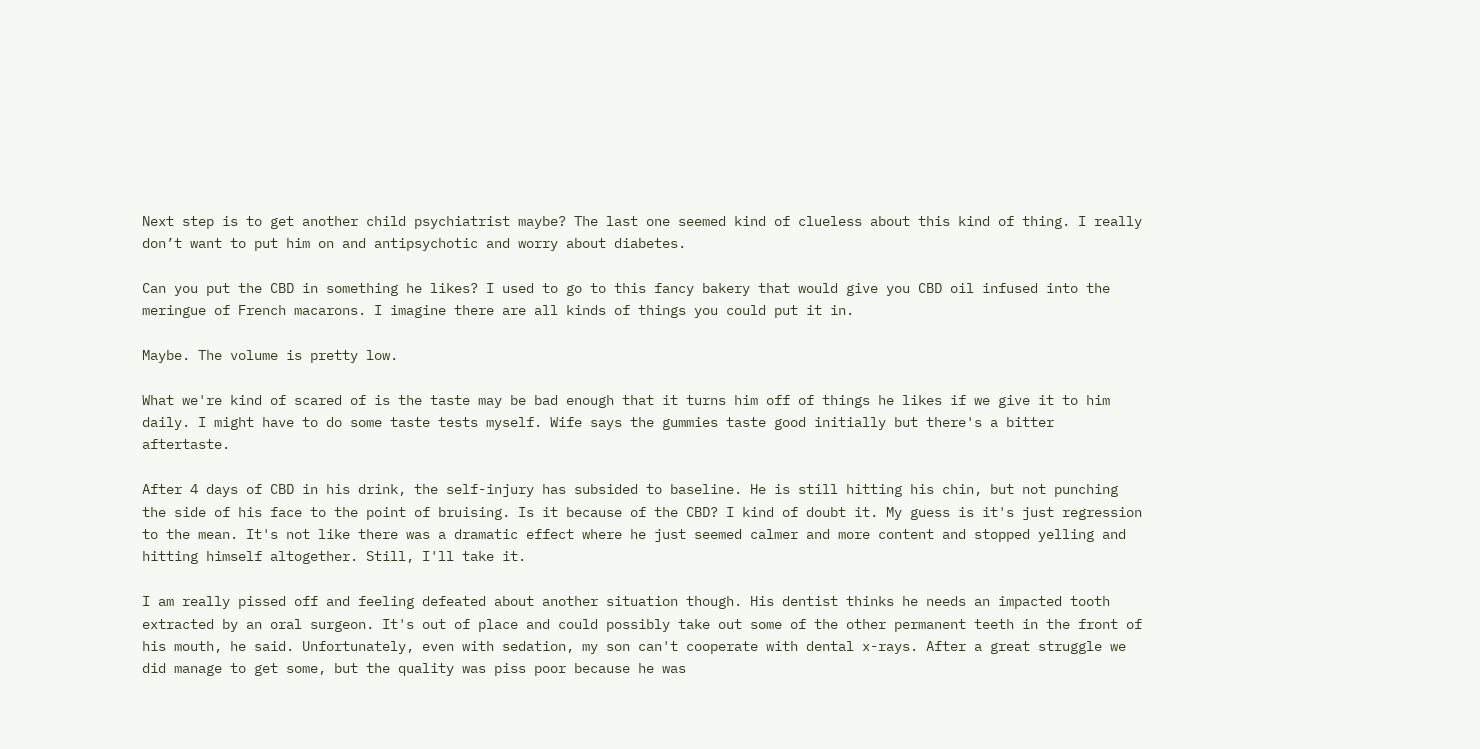Next step is to get another child psychiatrist maybe? The last one seemed kind of clueless about this kind of thing. I really don’t want to put him on and antipsychotic and worry about diabetes.

Can you put the CBD in something he likes? I used to go to this fancy bakery that would give you CBD oil infused into the meringue of French macarons. I imagine there are all kinds of things you could put it in.

Maybe. The volume is pretty low.

What we're kind of scared of is the taste may be bad enough that it turns him off of things he likes if we give it to him daily. I might have to do some taste tests myself. Wife says the gummies taste good initially but there's a bitter aftertaste.

After 4 days of CBD in his drink, the self-injury has subsided to baseline. He is still hitting his chin, but not punching the side of his face to the point of bruising. Is it because of the CBD? I kind of doubt it. My guess is it's just regression to the mean. It's not like there was a dramatic effect where he just seemed calmer and more content and stopped yelling and hitting himself altogether. Still, I'll take it.

I am really pissed off and feeling defeated about another situation though. His dentist thinks he needs an impacted tooth extracted by an oral surgeon. It's out of place and could possibly take out some of the other permanent teeth in the front of his mouth, he said. Unfortunately, even with sedation, my son can't cooperate with dental x-rays. After a great struggle we did manage to get some, but the quality was piss poor because he was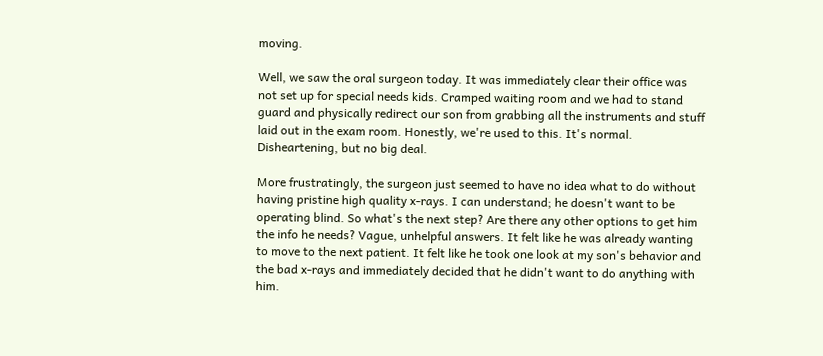moving.

Well, we saw the oral surgeon today. It was immediately clear their office was not set up for special needs kids. Cramped waiting room and we had to stand guard and physically redirect our son from grabbing all the instruments and stuff laid out in the exam room. Honestly, we're used to this. It's normal. Disheartening, but no big deal.

More frustratingly, the surgeon just seemed to have no idea what to do without having pristine high quality x-rays. I can understand; he doesn't want to be operating blind. So what's the next step? Are there any other options to get him the info he needs? Vague, unhelpful answers. It felt like he was already wanting to move to the next patient. It felt like he took one look at my son's behavior and the bad x-rays and immediately decided that he didn't want to do anything with him.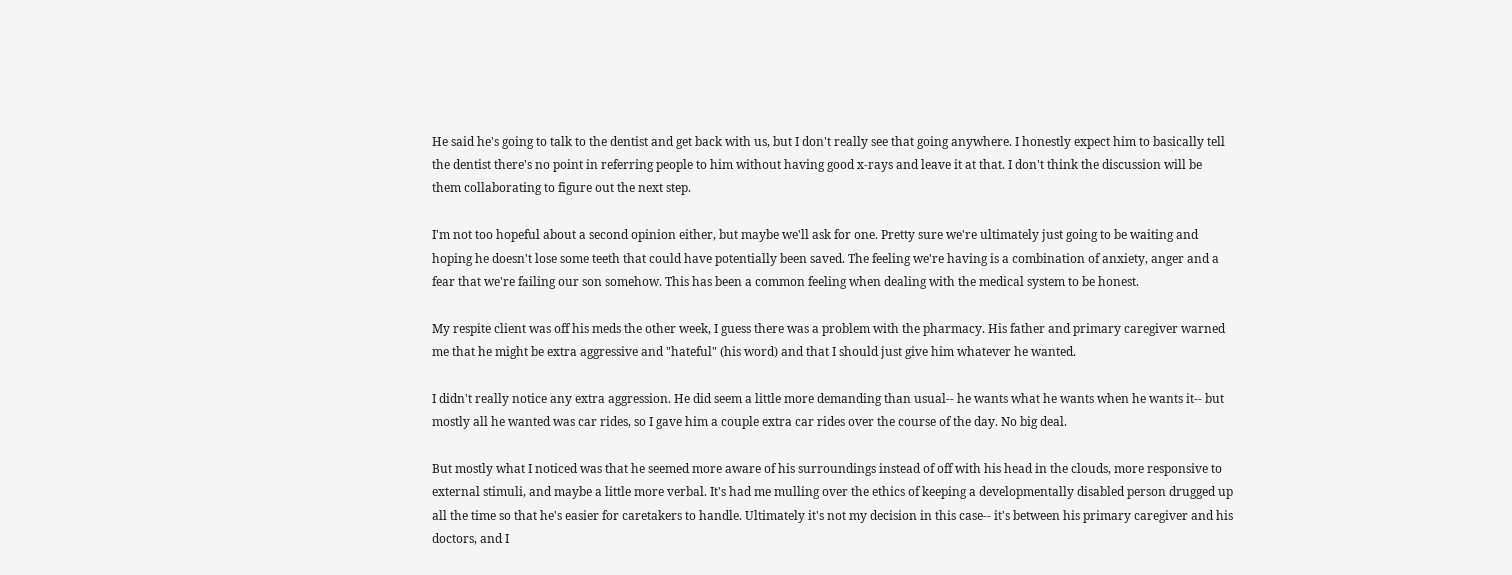He said he's going to talk to the dentist and get back with us, but I don't really see that going anywhere. I honestly expect him to basically tell the dentist there's no point in referring people to him without having good x-rays and leave it at that. I don't think the discussion will be them collaborating to figure out the next step.

I'm not too hopeful about a second opinion either, but maybe we'll ask for one. Pretty sure we're ultimately just going to be waiting and hoping he doesn't lose some teeth that could have potentially been saved. The feeling we're having is a combination of anxiety, anger and a fear that we're failing our son somehow. This has been a common feeling when dealing with the medical system to be honest.

My respite client was off his meds the other week, I guess there was a problem with the pharmacy. His father and primary caregiver warned me that he might be extra aggressive and "hateful" (his word) and that I should just give him whatever he wanted.

I didn't really notice any extra aggression. He did seem a little more demanding than usual-- he wants what he wants when he wants it-- but mostly all he wanted was car rides, so I gave him a couple extra car rides over the course of the day. No big deal.

But mostly what I noticed was that he seemed more aware of his surroundings instead of off with his head in the clouds, more responsive to external stimuli, and maybe a little more verbal. It's had me mulling over the ethics of keeping a developmentally disabled person drugged up all the time so that he's easier for caretakers to handle. Ultimately it's not my decision in this case-- it's between his primary caregiver and his doctors, and I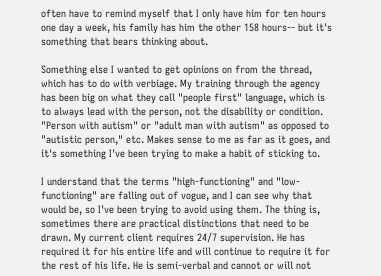often have to remind myself that I only have him for ten hours one day a week, his family has him the other 158 hours-- but it's something that bears thinking about.

Something else I wanted to get opinions on from the thread, which has to do with verbiage. My training through the agency has been big on what they call "people first" language, which is to always lead with the person, not the disability or condition. "Person with autism" or "adult man with autism" as opposed to "autistic person," etc. Makes sense to me as far as it goes, and it's something I've been trying to make a habit of sticking to.

I understand that the terms "high-functioning" and "low-functioning" are falling out of vogue, and I can see why that would be, so I've been trying to avoid using them. The thing is, sometimes there are practical distinctions that need to be drawn. My current client requires 24/7 supervision. He has required it for his entire life and will continue to require it for the rest of his life. He is semi-verbal and cannot or will not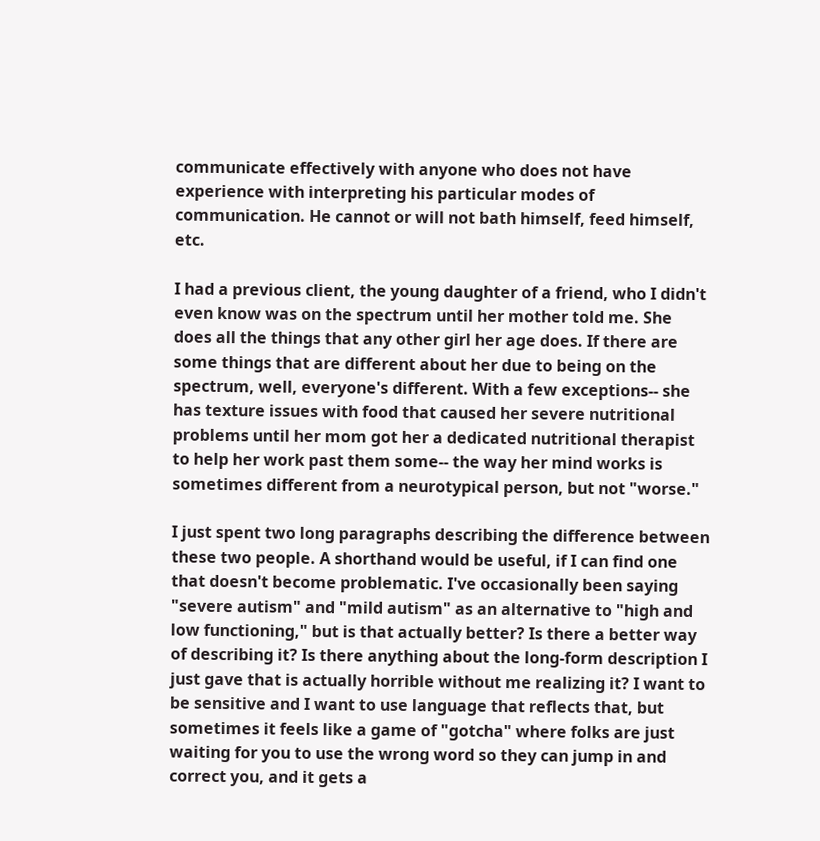communicate effectively with anyone who does not have experience with interpreting his particular modes of communication. He cannot or will not bath himself, feed himself, etc.

I had a previous client, the young daughter of a friend, who I didn't even know was on the spectrum until her mother told me. She does all the things that any other girl her age does. If there are some things that are different about her due to being on the spectrum, well, everyone's different. With a few exceptions-- she has texture issues with food that caused her severe nutritional problems until her mom got her a dedicated nutritional therapist to help her work past them some-- the way her mind works is sometimes different from a neurotypical person, but not "worse."

I just spent two long paragraphs describing the difference between these two people. A shorthand would be useful, if I can find one that doesn't become problematic. I've occasionally been saying "severe autism" and "mild autism" as an alternative to "high and low functioning," but is that actually better? Is there a better way of describing it? Is there anything about the long-form description I just gave that is actually horrible without me realizing it? I want to be sensitive and I want to use language that reflects that, but sometimes it feels like a game of "gotcha" where folks are just waiting for you to use the wrong word so they can jump in and correct you, and it gets a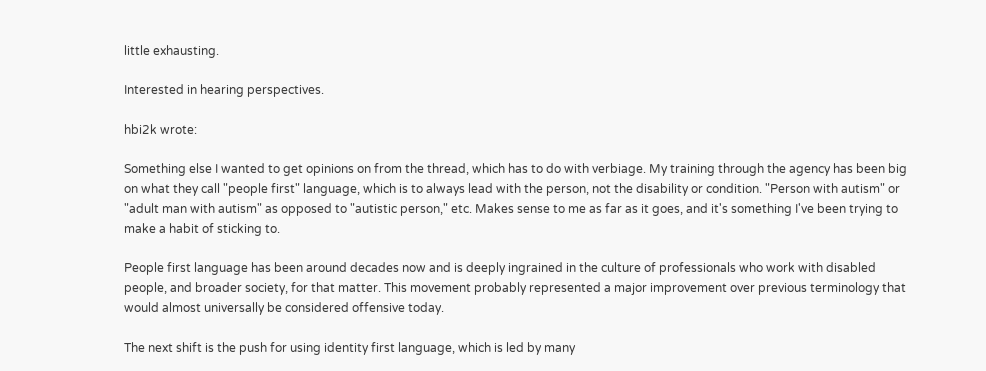little exhausting.

Interested in hearing perspectives.

hbi2k wrote:

Something else I wanted to get opinions on from the thread, which has to do with verbiage. My training through the agency has been big on what they call "people first" language, which is to always lead with the person, not the disability or condition. "Person with autism" or "adult man with autism" as opposed to "autistic person," etc. Makes sense to me as far as it goes, and it's something I've been trying to make a habit of sticking to.

People first language has been around decades now and is deeply ingrained in the culture of professionals who work with disabled people, and broader society, for that matter. This movement probably represented a major improvement over previous terminology that would almost universally be considered offensive today.

The next shift is the push for using identity first language, which is led by many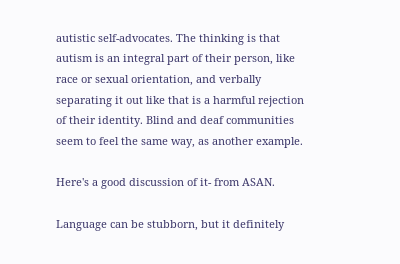autistic self-advocates. The thinking is that autism is an integral part of their person, like race or sexual orientation, and verbally separating it out like that is a harmful rejection of their identity. Blind and deaf communities seem to feel the same way, as another example.

Here's a good discussion of it- from ASAN.

Language can be stubborn, but it definitely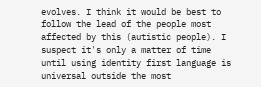evolves. I think it would be best to follow the lead of the people most affected by this (autistic people). I suspect it's only a matter of time until using identity first language is universal outside the most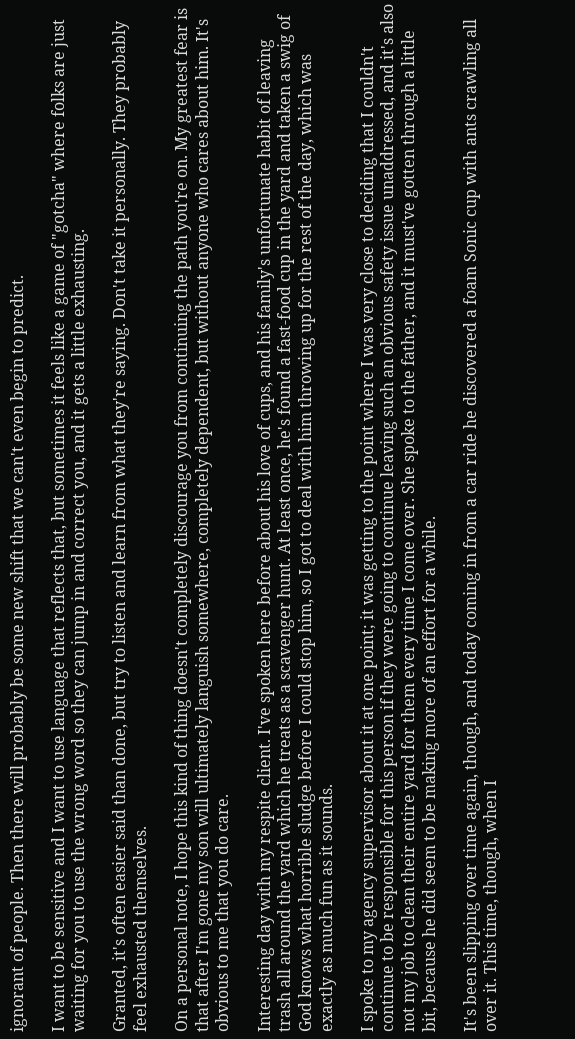ignorant of people. Then there will probably be some new shift that we can't even begin to predict.

I want to be sensitive and I want to use language that reflects that, but sometimes it feels like a game of "gotcha" where folks are just waiting for you to use the wrong word so they can jump in and correct you, and it gets a little exhausting.

Granted, it's often easier said than done, but try to listen and learn from what they're saying. Don't take it personally. They probably feel exhausted themselves.

On a personal note, I hope this kind of thing doesn't completely discourage you from continuing the path you're on. My greatest fear is that after I'm gone my son will ultimately languish somewhere, completely dependent, but without anyone who cares about him. It's obvious to me that you do care.

Interesting day with my respite client. I've spoken here before about his love of cups, and his family's unfortunate habit of leaving trash all around the yard which he treats as a scavenger hunt. At least once, he's found a fast-food cup in the yard and taken a swig of God knows what horrible sludge before I could stop him, so I got to deal with him throwing up for the rest of the day, which was exactly as much fun as it sounds.

I spoke to my agency supervisor about it at one point; it was getting to the point where I was very close to deciding that I couldn't continue to be responsible for this person if they were going to continue leaving such an obvious safety issue unaddressed, and it's also not my job to clean their entire yard for them every time I come over. She spoke to the father, and it must've gotten through a little bit, because he did seem to be making more of an effort for a while.

It's been slipping over time again, though, and today coming in from a car ride he discovered a foam Sonic cup with ants crawling all over it. This time, though, when I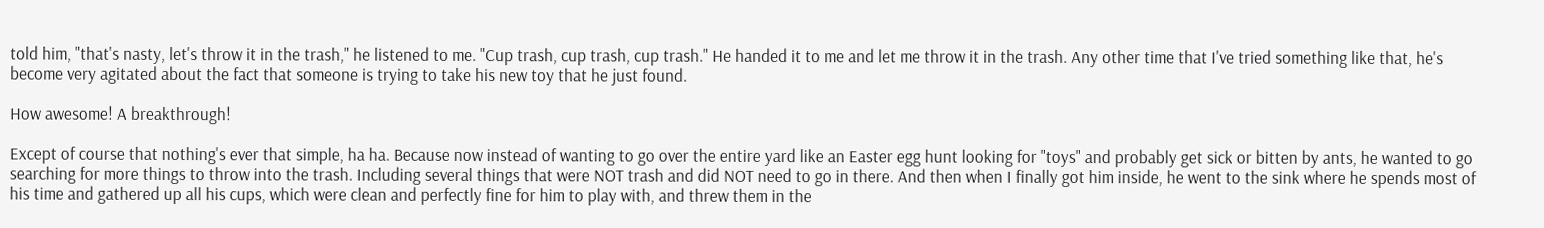told him, "that's nasty, let's throw it in the trash," he listened to me. "Cup trash, cup trash, cup trash." He handed it to me and let me throw it in the trash. Any other time that I've tried something like that, he's become very agitated about the fact that someone is trying to take his new toy that he just found.

How awesome! A breakthrough!

Except of course that nothing's ever that simple, ha ha. Because now instead of wanting to go over the entire yard like an Easter egg hunt looking for "toys" and probably get sick or bitten by ants, he wanted to go searching for more things to throw into the trash. Including several things that were NOT trash and did NOT need to go in there. And then when I finally got him inside, he went to the sink where he spends most of his time and gathered up all his cups, which were clean and perfectly fine for him to play with, and threw them in the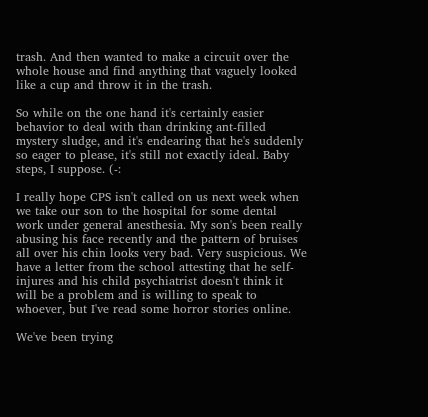trash. And then wanted to make a circuit over the whole house and find anything that vaguely looked like a cup and throw it in the trash.

So while on the one hand it's certainly easier behavior to deal with than drinking ant-filled mystery sludge, and it's endearing that he's suddenly so eager to please, it's still not exactly ideal. Baby steps, I suppose. (-:

I really hope CPS isn't called on us next week when we take our son to the hospital for some dental work under general anesthesia. My son's been really abusing his face recently and the pattern of bruises all over his chin looks very bad. Very suspicious. We have a letter from the school attesting that he self-injures and his child psychiatrist doesn't think it will be a problem and is willing to speak to whoever, but I've read some horror stories online.

We've been trying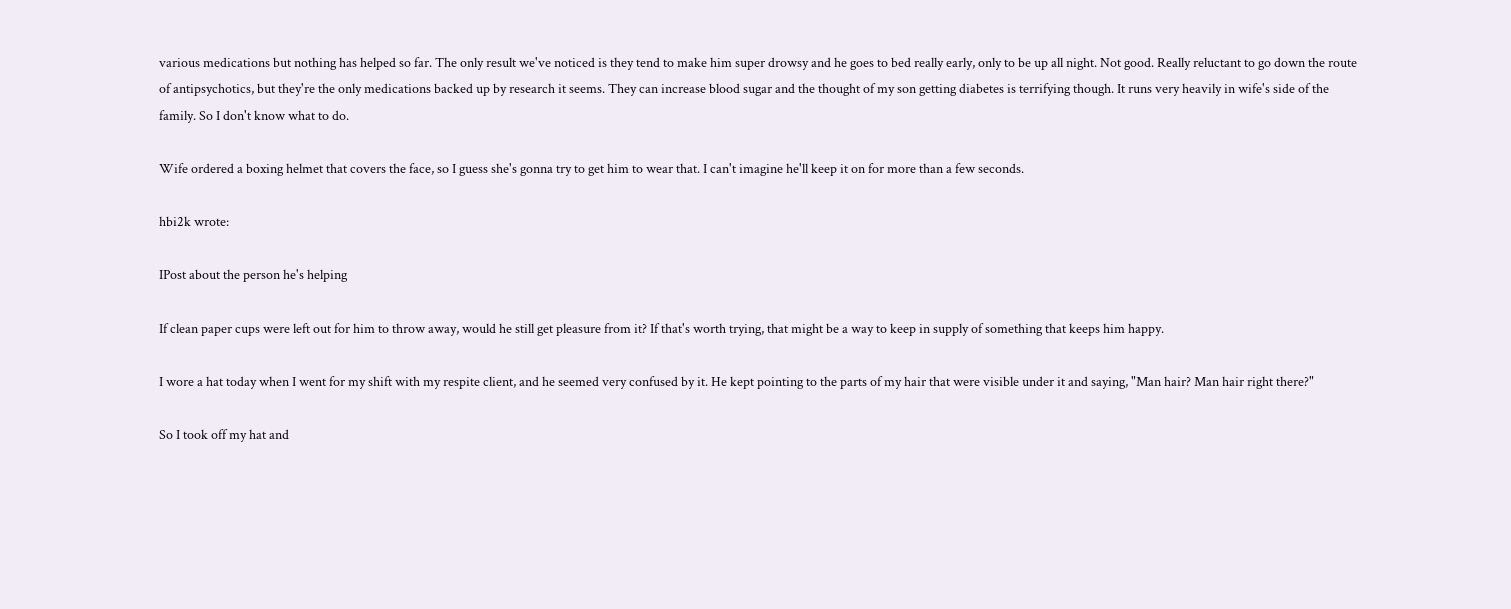various medications but nothing has helped so far. The only result we've noticed is they tend to make him super drowsy and he goes to bed really early, only to be up all night. Not good. Really reluctant to go down the route of antipsychotics, but they're the only medications backed up by research it seems. They can increase blood sugar and the thought of my son getting diabetes is terrifying though. It runs very heavily in wife's side of the family. So I don't know what to do.

Wife ordered a boxing helmet that covers the face, so I guess she's gonna try to get him to wear that. I can't imagine he'll keep it on for more than a few seconds.

hbi2k wrote:

IPost about the person he's helping

If clean paper cups were left out for him to throw away, would he still get pleasure from it? If that's worth trying, that might be a way to keep in supply of something that keeps him happy.

I wore a hat today when I went for my shift with my respite client, and he seemed very confused by it. He kept pointing to the parts of my hair that were visible under it and saying, "Man hair? Man hair right there?"

So I took off my hat and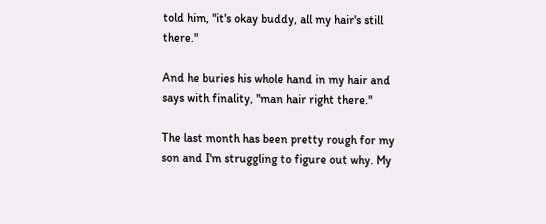told him, "it's okay buddy, all my hair's still there."

And he buries his whole hand in my hair and says with finality, "man hair right there."

The last month has been pretty rough for my son and I'm struggling to figure out why. My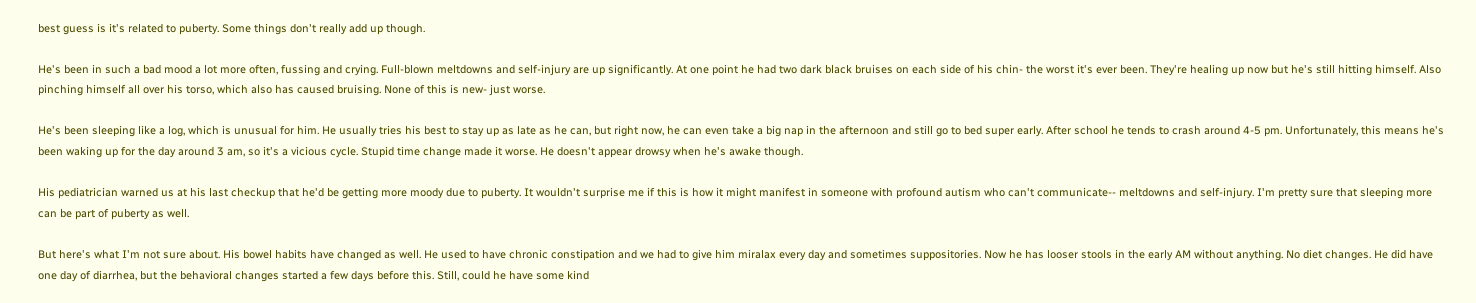best guess is it's related to puberty. Some things don't really add up though.

He's been in such a bad mood a lot more often, fussing and crying. Full-blown meltdowns and self-injury are up significantly. At one point he had two dark black bruises on each side of his chin- the worst it's ever been. They're healing up now but he's still hitting himself. Also pinching himself all over his torso, which also has caused bruising. None of this is new- just worse.

He's been sleeping like a log, which is unusual for him. He usually tries his best to stay up as late as he can, but right now, he can even take a big nap in the afternoon and still go to bed super early. After school he tends to crash around 4-5 pm. Unfortunately, this means he's been waking up for the day around 3 am, so it's a vicious cycle. Stupid time change made it worse. He doesn't appear drowsy when he's awake though.

His pediatrician warned us at his last checkup that he'd be getting more moody due to puberty. It wouldn't surprise me if this is how it might manifest in someone with profound autism who can't communicate-- meltdowns and self-injury. I'm pretty sure that sleeping more can be part of puberty as well.

But here's what I'm not sure about. His bowel habits have changed as well. He used to have chronic constipation and we had to give him miralax every day and sometimes suppositories. Now he has looser stools in the early AM without anything. No diet changes. He did have one day of diarrhea, but the behavioral changes started a few days before this. Still, could he have some kind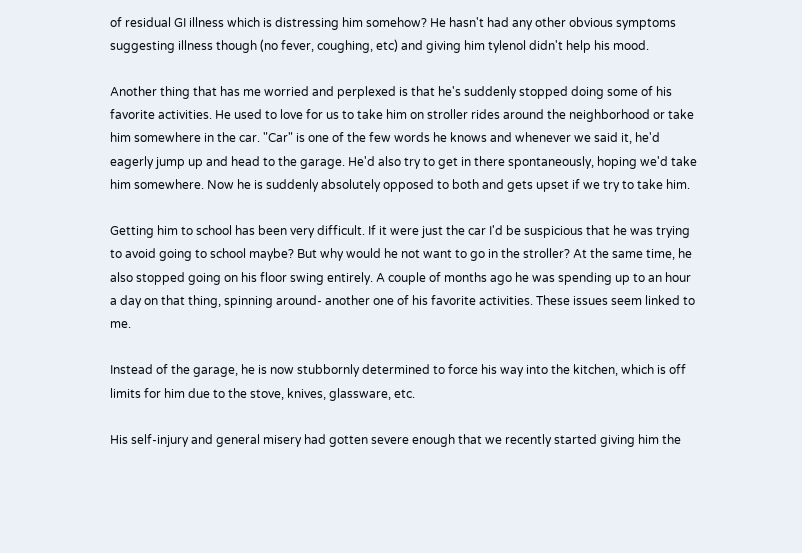of residual GI illness which is distressing him somehow? He hasn't had any other obvious symptoms suggesting illness though (no fever, coughing, etc) and giving him tylenol didn't help his mood.

Another thing that has me worried and perplexed is that he's suddenly stopped doing some of his favorite activities. He used to love for us to take him on stroller rides around the neighborhood or take him somewhere in the car. "Car" is one of the few words he knows and whenever we said it, he'd eagerly jump up and head to the garage. He'd also try to get in there spontaneously, hoping we'd take him somewhere. Now he is suddenly absolutely opposed to both and gets upset if we try to take him.

Getting him to school has been very difficult. If it were just the car I'd be suspicious that he was trying to avoid going to school maybe? But why would he not want to go in the stroller? At the same time, he also stopped going on his floor swing entirely. A couple of months ago he was spending up to an hour a day on that thing, spinning around- another one of his favorite activities. These issues seem linked to me.

Instead of the garage, he is now stubbornly determined to force his way into the kitchen, which is off limits for him due to the stove, knives, glassware, etc.

His self-injury and general misery had gotten severe enough that we recently started giving him the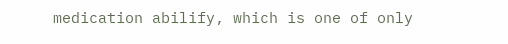medication abilify, which is one of only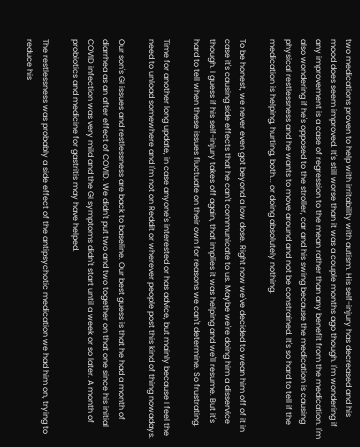two medications proven to help with irritability with autism. His self-injury has decreased and his mood does seem improved. It's still worse than it was a couple months ago though. I'm wondering if any improvement is a case of regression to the mean rather than any benefit from the medication. I'm also wondering if he's opposed to the stroller, car and his swing because the medication is causing physical restlessness and he wants to move around and not be constrained. It's so hard to tell if the medication is helping, hurting, both... or doing absolutely nothing.

To be honest, we never even got beyond a low dose. Right now we've decided to wean him off of it in case it's causing side effects that he can't communicate to us. Maybe we're doing him a disservice though. I guess if his self-injury takes off again, that implies it was helping and we'll resume. But it's hard to tell when these issues fluctuate on their own for reasons we can't determine. So frustrating.

Time for another long update, in case anyone's interested or has advice, but mainly because I feel the need to unload somewhere and I'm not on Reddit or wherever people post this kind of thing nowadays.

Our son's GI issues and restlessness are back to baseline. Our best guess is that he had a month of diarrhea as an after effect of COVID. We didn't put two and two together on that one since his initial COVID infection was very mild and the GI symptoms didn't start until a week or so later. A month of probiotics and medicine for gastritis may have helped.

The restlessness was probably a side effect of the antipsychotic medication we had him on, trying to reduce his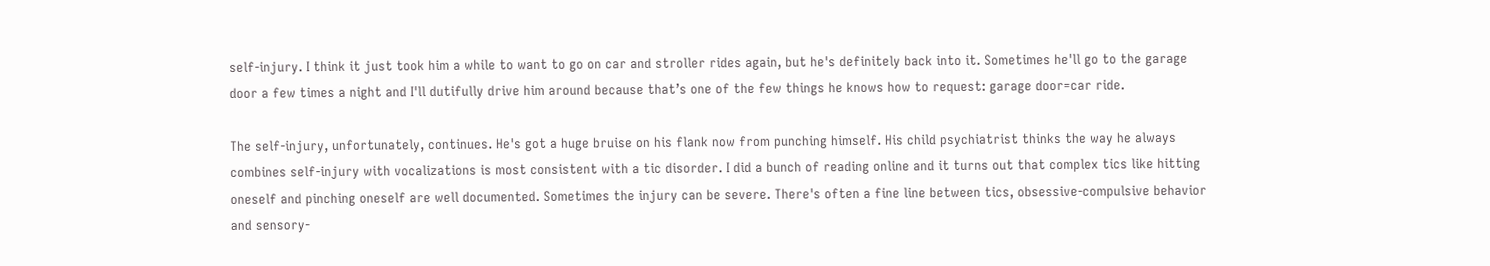self-injury. I think it just took him a while to want to go on car and stroller rides again, but he's definitely back into it. Sometimes he'll go to the garage door a few times a night and I'll dutifully drive him around because that’s one of the few things he knows how to request: garage door=car ride.

The self-injury, unfortunately, continues. He's got a huge bruise on his flank now from punching himself. His child psychiatrist thinks the way he always combines self-injury with vocalizations is most consistent with a tic disorder. I did a bunch of reading online and it turns out that complex tics like hitting oneself and pinching oneself are well documented. Sometimes the injury can be severe. There's often a fine line between tics, obsessive-compulsive behavior and sensory-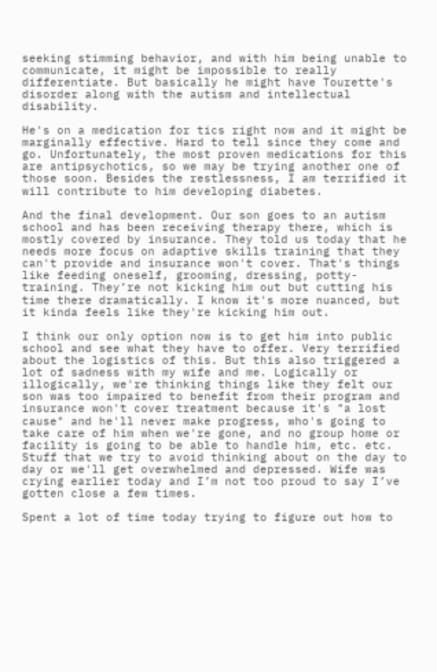seeking stimming behavior, and with him being unable to communicate, it might be impossible to really differentiate. But basically he might have Tourette's disorder along with the autism and intellectual disability.

He's on a medication for tics right now and it might be marginally effective. Hard to tell since they come and go. Unfortunately, the most proven medications for this are antipsychotics, so we may be trying another one of those soon. Besides the restlessness, I am terrified it will contribute to him developing diabetes.

And the final development. Our son goes to an autism school and has been receiving therapy there, which is mostly covered by insurance. They told us today that he needs more focus on adaptive skills training that they can't provide and insurance won't cover. That's things like feeding oneself, grooming, dressing, potty-training. They’re not kicking him out but cutting his time there dramatically. I know it's more nuanced, but it kinda feels like they're kicking him out.

I think our only option now is to get him into public school and see what they have to offer. Very terrified about the logistics of this. But this also triggered a lot of sadness with my wife and me. Logically or illogically, we're thinking things like they felt our son was too impaired to benefit from their program and insurance won't cover treatment because it's "a lost cause" and he'll never make progress, who's going to take care of him when we're gone, and no group home or facility is going to be able to handle him, etc. etc. Stuff that we try to avoid thinking about on the day to day or we'll get overwhelmed and depressed. Wife was crying earlier today and I’m not too proud to say I’ve gotten close a few times.

Spent a lot of time today trying to figure out how to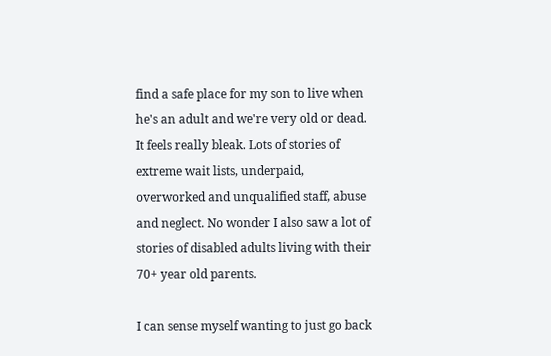find a safe place for my son to live when he's an adult and we're very old or dead. It feels really bleak. Lots of stories of extreme wait lists, underpaid, overworked and unqualified staff, abuse and neglect. No wonder I also saw a lot of stories of disabled adults living with their 70+ year old parents.

I can sense myself wanting to just go back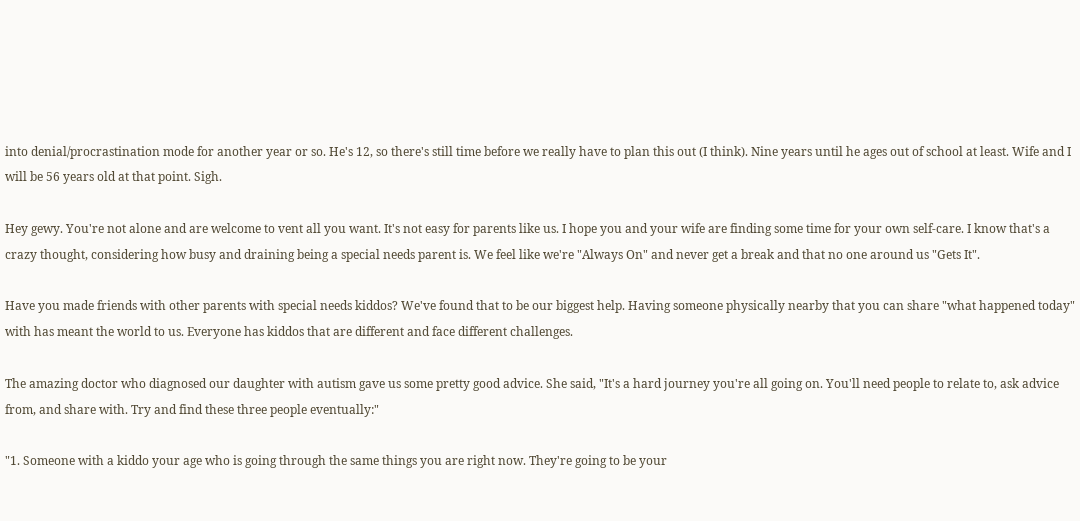into denial/procrastination mode for another year or so. He's 12, so there's still time before we really have to plan this out (I think). Nine years until he ages out of school at least. Wife and I will be 56 years old at that point. Sigh.

Hey gewy. You're not alone and are welcome to vent all you want. It's not easy for parents like us. I hope you and your wife are finding some time for your own self-care. I know that's a crazy thought, considering how busy and draining being a special needs parent is. We feel like we're "Always On" and never get a break and that no one around us "Gets It".

Have you made friends with other parents with special needs kiddos? We've found that to be our biggest help. Having someone physically nearby that you can share "what happened today" with has meant the world to us. Everyone has kiddos that are different and face different challenges.

The amazing doctor who diagnosed our daughter with autism gave us some pretty good advice. She said, "It's a hard journey you're all going on. You'll need people to relate to, ask advice from, and share with. Try and find these three people eventually:"

"1. Someone with a kiddo your age who is going through the same things you are right now. They're going to be your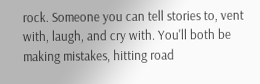rock. Someone you can tell stories to, vent with, laugh, and cry with. You'll both be making mistakes, hitting road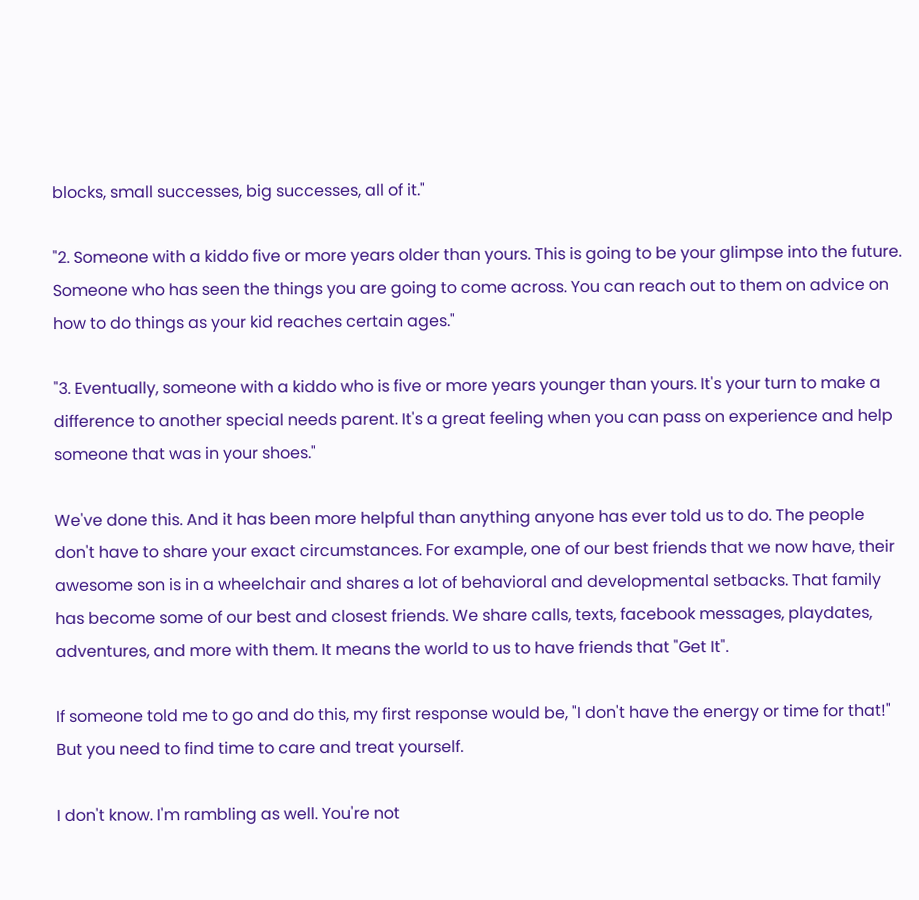blocks, small successes, big successes, all of it."

"2. Someone with a kiddo five or more years older than yours. This is going to be your glimpse into the future. Someone who has seen the things you are going to come across. You can reach out to them on advice on how to do things as your kid reaches certain ages."

"3. Eventually, someone with a kiddo who is five or more years younger than yours. It's your turn to make a difference to another special needs parent. It's a great feeling when you can pass on experience and help someone that was in your shoes."

We've done this. And it has been more helpful than anything anyone has ever told us to do. The people don't have to share your exact circumstances. For example, one of our best friends that we now have, their awesome son is in a wheelchair and shares a lot of behavioral and developmental setbacks. That family has become some of our best and closest friends. We share calls, texts, facebook messages, playdates, adventures, and more with them. It means the world to us to have friends that "Get It".

If someone told me to go and do this, my first response would be, "I don't have the energy or time for that!" But you need to find time to care and treat yourself.

I don't know. I'm rambling as well. You're not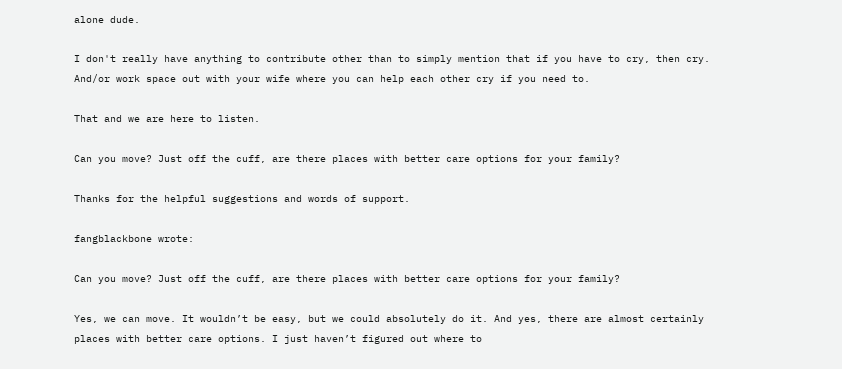alone dude.

I don't really have anything to contribute other than to simply mention that if you have to cry, then cry. And/or work space out with your wife where you can help each other cry if you need to.

That and we are here to listen.

Can you move? Just off the cuff, are there places with better care options for your family?

Thanks for the helpful suggestions and words of support.

fangblackbone wrote:

Can you move? Just off the cuff, are there places with better care options for your family?

Yes, we can move. It wouldn’t be easy, but we could absolutely do it. And yes, there are almost certainly places with better care options. I just haven’t figured out where to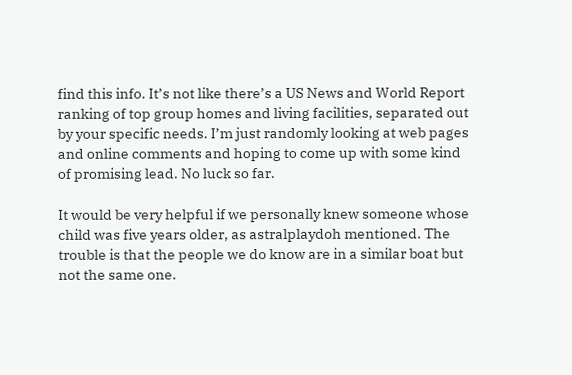find this info. It’s not like there’s a US News and World Report ranking of top group homes and living facilities, separated out by your specific needs. I’m just randomly looking at web pages and online comments and hoping to come up with some kind of promising lead. No luck so far.

It would be very helpful if we personally knew someone whose child was five years older, as astralplaydoh mentioned. The trouble is that the people we do know are in a similar boat but not the same one.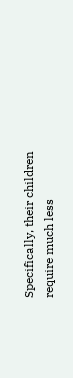Specifically, their children require much less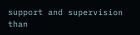support and supervision than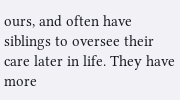ours, and often have siblings to oversee their care later in life. They have more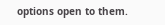options open to them.